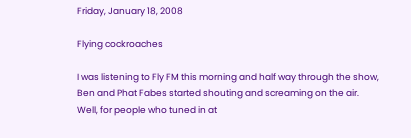Friday, January 18, 2008

Flying cockroaches

I was listening to Fly FM this morning and half way through the show, Ben and Phat Fabes started shouting and screaming on the air. Well, for people who tuned in at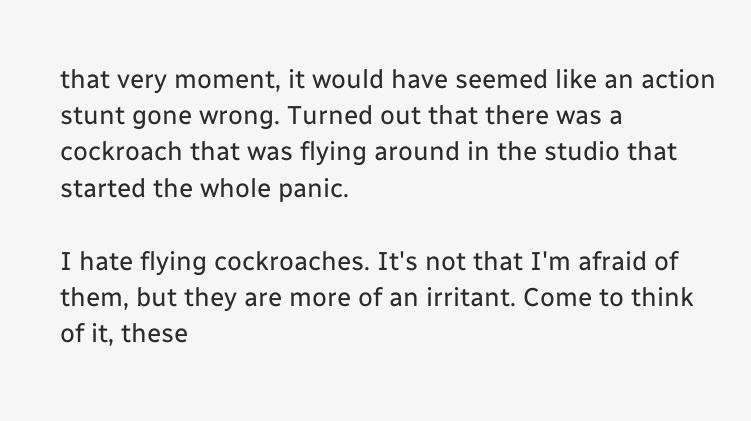that very moment, it would have seemed like an action stunt gone wrong. Turned out that there was a cockroach that was flying around in the studio that started the whole panic.

I hate flying cockroaches. It's not that I'm afraid of them, but they are more of an irritant. Come to think of it, these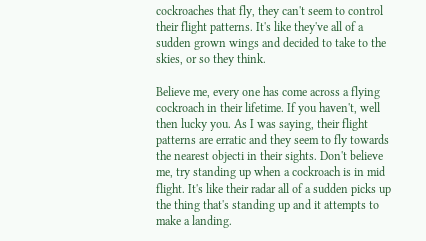cockroaches that fly, they can't seem to control their flight patterns. It's like they've all of a sudden grown wings and decided to take to the skies, or so they think.

Believe me, every one has come across a flying cockroach in their lifetime. If you haven't, well then lucky you. As I was saying, their flight patterns are erratic and they seem to fly towards the nearest objecti in their sights. Don't believe me, try standing up when a cockroach is in mid flight. It's like their radar all of a sudden picks up the thing that's standing up and it attempts to make a landing.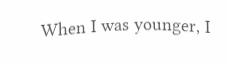When I was younger, I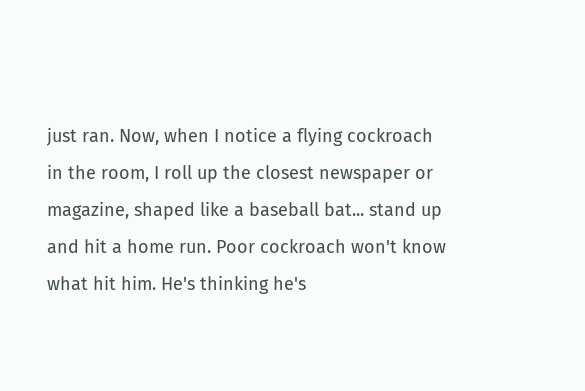just ran. Now, when I notice a flying cockroach in the room, I roll up the closest newspaper or magazine, shaped like a baseball bat... stand up and hit a home run. Poor cockroach won't know what hit him. He's thinking he's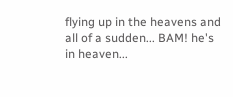flying up in the heavens and all of a sudden... BAM! he's in heaven...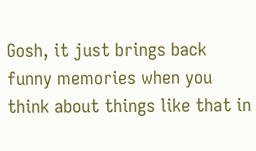Gosh, it just brings back funny memories when you think about things like that in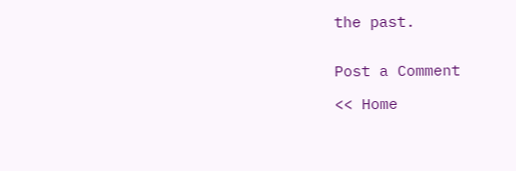the past.


Post a Comment

<< Home